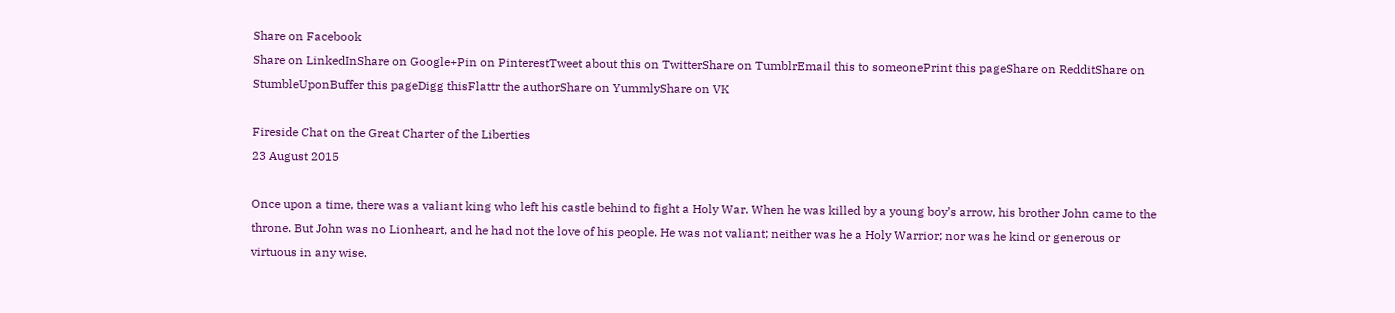Share on Facebook
Share on LinkedInShare on Google+Pin on PinterestTweet about this on TwitterShare on TumblrEmail this to someonePrint this pageShare on RedditShare on StumbleUponBuffer this pageDigg thisFlattr the authorShare on YummlyShare on VK

Fireside Chat on the Great Charter of the Liberties
23 August 2015

Once upon a time, there was a valiant king who left his castle behind to fight a Holy War. When he was killed by a young boy’s arrow, his brother John came to the throne. But John was no Lionheart, and he had not the love of his people. He was not valiant; neither was he a Holy Warrior; nor was he kind or generous or virtuous in any wise.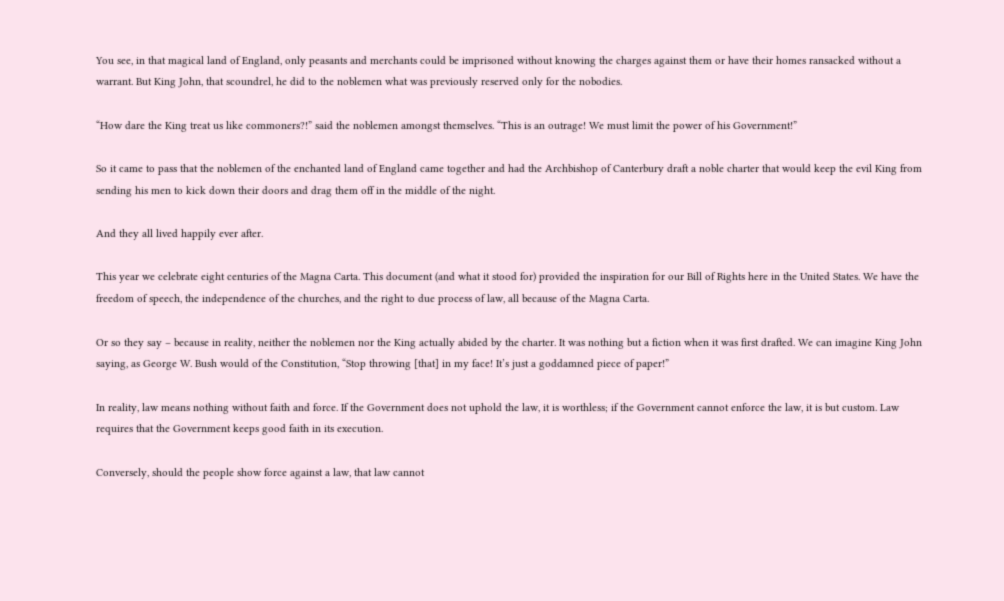You see, in that magical land of England, only peasants and merchants could be imprisoned without knowing the charges against them or have their homes ransacked without a warrant. But King John, that scoundrel, he did to the noblemen what was previously reserved only for the nobodies.

“How dare the King treat us like commoners?!” said the noblemen amongst themselves. “This is an outrage! We must limit the power of his Government!”

So it came to pass that the noblemen of the enchanted land of England came together and had the Archbishop of Canterbury draft a noble charter that would keep the evil King from sending his men to kick down their doors and drag them off in the middle of the night.

And they all lived happily ever after.

This year we celebrate eight centuries of the Magna Carta. This document (and what it stood for) provided the inspiration for our Bill of Rights here in the United States. We have the freedom of speech, the independence of the churches, and the right to due process of law, all because of the Magna Carta.

Or so they say – because in reality, neither the noblemen nor the King actually abided by the charter. It was nothing but a fiction when it was first drafted. We can imagine King John saying, as George W. Bush would of the Constitution, “Stop throwing [that] in my face! It’s just a goddamned piece of paper!”

In reality, law means nothing without faith and force. If the Government does not uphold the law, it is worthless; if the Government cannot enforce the law, it is but custom. Law requires that the Government keeps good faith in its execution.

Conversely, should the people show force against a law, that law cannot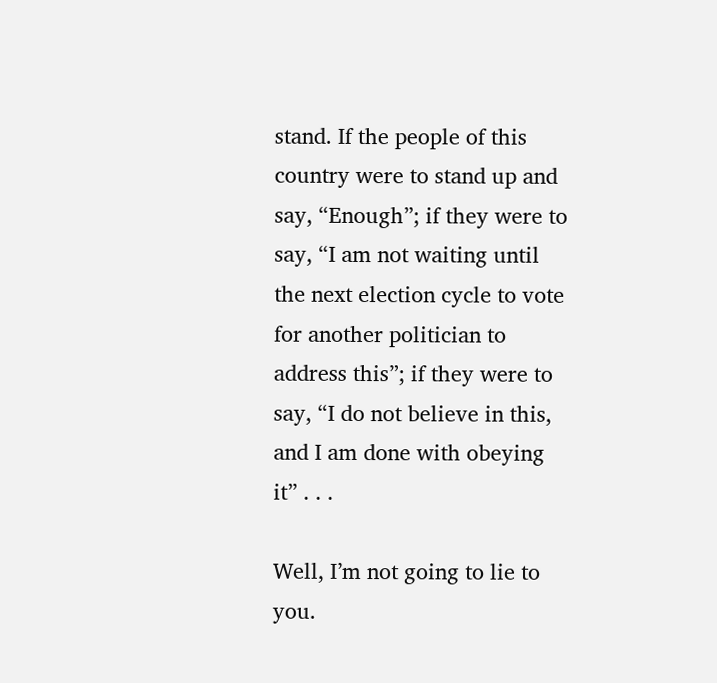stand. If the people of this country were to stand up and say, “Enough”; if they were to say, “I am not waiting until the next election cycle to vote for another politician to address this”; if they were to say, “I do not believe in this, and I am done with obeying it” . . .

Well, I’m not going to lie to you.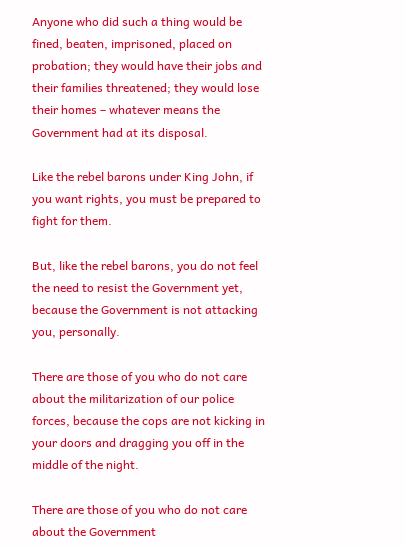Anyone who did such a thing would be fined, beaten, imprisoned, placed on probation; they would have their jobs and their families threatened; they would lose their homes – whatever means the Government had at its disposal.

Like the rebel barons under King John, if you want rights, you must be prepared to fight for them.

But, like the rebel barons, you do not feel the need to resist the Government yet, because the Government is not attacking you, personally.

There are those of you who do not care about the militarization of our police forces, because the cops are not kicking in your doors and dragging you off in the middle of the night.

There are those of you who do not care about the Government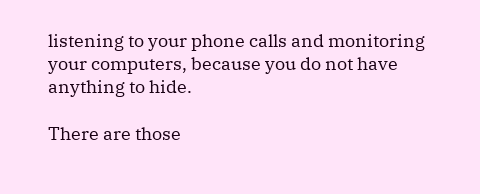listening to your phone calls and monitoring your computers, because you do not have anything to hide.

There are those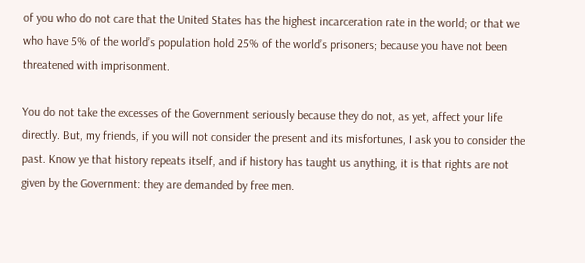of you who do not care that the United States has the highest incarceration rate in the world; or that we who have 5% of the world’s population hold 25% of the world’s prisoners; because you have not been threatened with imprisonment.

You do not take the excesses of the Government seriously because they do not, as yet, affect your life directly. But, my friends, if you will not consider the present and its misfortunes, I ask you to consider the past. Know ye that history repeats itself, and if history has taught us anything, it is that rights are not given by the Government: they are demanded by free men.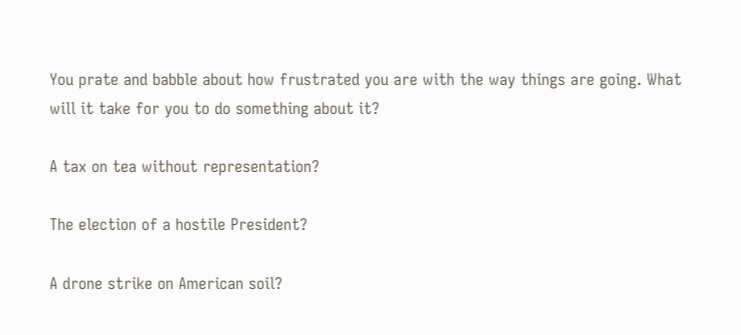You prate and babble about how frustrated you are with the way things are going. What will it take for you to do something about it?

A tax on tea without representation?

The election of a hostile President?

A drone strike on American soil?